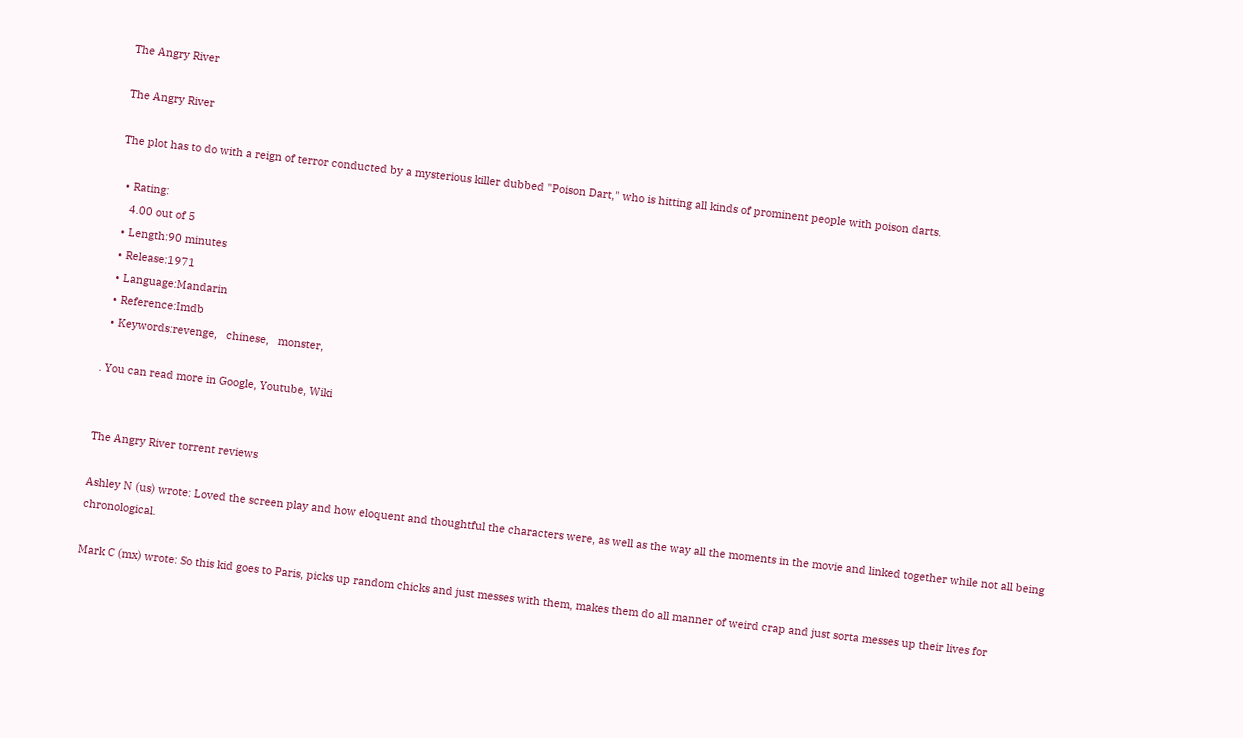The Angry River

The Angry River

The plot has to do with a reign of terror conducted by a mysterious killer dubbed "Poison Dart," who is hitting all kinds of prominent people with poison darts.

  • Rating:
    4.00 out of 5
  • Length:90 minutes
  • Release:1971
  • Language:Mandarin
  • Reference:Imdb
  • Keywords:revenge,   chinese,   monster,

. You can read more in Google, Youtube, Wiki


The Angry River torrent reviews

Ashley N (us) wrote: Loved the screen play and how eloquent and thoughtful the characters were, as well as the way all the moments in the movie and linked together while not all being chronological.

Mark C (mx) wrote: So this kid goes to Paris, picks up random chicks and just messes with them, makes them do all manner of weird crap and just sorta messes up their lives for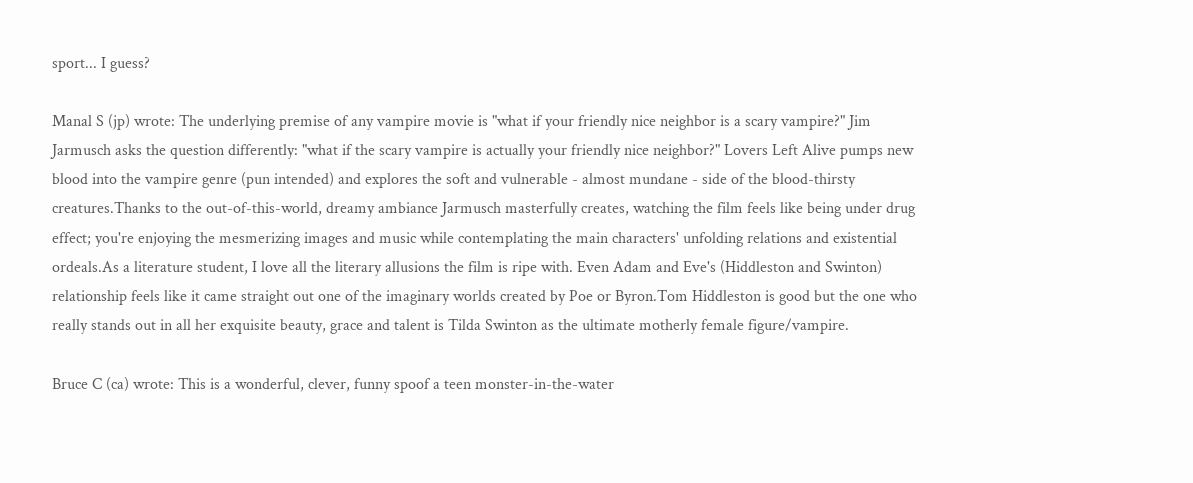sport... I guess?

Manal S (jp) wrote: The underlying premise of any vampire movie is "what if your friendly nice neighbor is a scary vampire?" Jim Jarmusch asks the question differently: "what if the scary vampire is actually your friendly nice neighbor?" Lovers Left Alive pumps new blood into the vampire genre (pun intended) and explores the soft and vulnerable - almost mundane - side of the blood-thirsty creatures.Thanks to the out-of-this-world, dreamy ambiance Jarmusch masterfully creates, watching the film feels like being under drug effect; you're enjoying the mesmerizing images and music while contemplating the main characters' unfolding relations and existential ordeals.As a literature student, I love all the literary allusions the film is ripe with. Even Adam and Eve's (Hiddleston and Swinton) relationship feels like it came straight out one of the imaginary worlds created by Poe or Byron.Tom Hiddleston is good but the one who really stands out in all her exquisite beauty, grace and talent is Tilda Swinton as the ultimate motherly female figure/vampire.

Bruce C (ca) wrote: This is a wonderful, clever, funny spoof a teen monster-in-the-water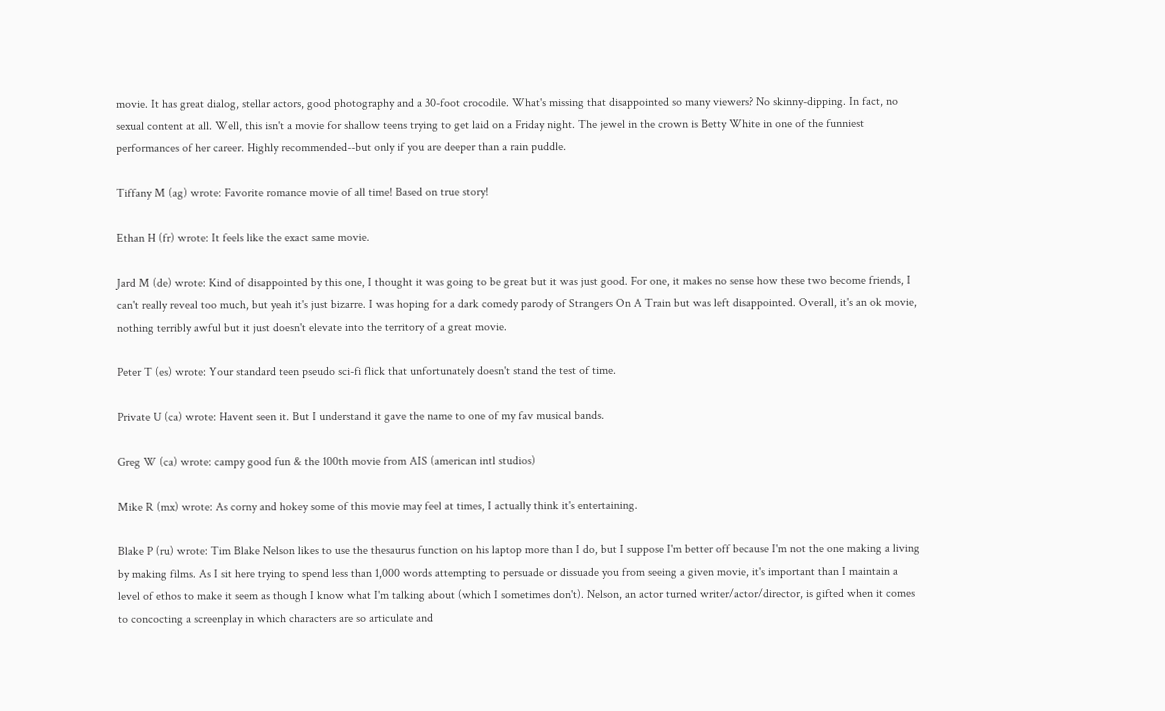movie. It has great dialog, stellar actors, good photography and a 30-foot crocodile. What's missing that disappointed so many viewers? No skinny-dipping. In fact, no sexual content at all. Well, this isn't a movie for shallow teens trying to get laid on a Friday night. The jewel in the crown is Betty White in one of the funniest performances of her career. Highly recommended--but only if you are deeper than a rain puddle.

Tiffany M (ag) wrote: Favorite romance movie of all time! Based on true story!

Ethan H (fr) wrote: It feels like the exact same movie.

Jard M (de) wrote: Kind of disappointed by this one, I thought it was going to be great but it was just good. For one, it makes no sense how these two become friends, I can't really reveal too much, but yeah it's just bizarre. I was hoping for a dark comedy parody of Strangers On A Train but was left disappointed. Overall, it's an ok movie, nothing terribly awful but it just doesn't elevate into the territory of a great movie.

Peter T (es) wrote: Your standard teen pseudo sci-fi flick that unfortunately doesn't stand the test of time.

Private U (ca) wrote: Havent seen it. But I understand it gave the name to one of my fav musical bands.

Greg W (ca) wrote: campy good fun & the 100th movie from AIS (american intl studios)

Mike R (mx) wrote: As corny and hokey some of this movie may feel at times, I actually think it's entertaining.

Blake P (ru) wrote: Tim Blake Nelson likes to use the thesaurus function on his laptop more than I do, but I suppose I'm better off because I'm not the one making a living by making films. As I sit here trying to spend less than 1,000 words attempting to persuade or dissuade you from seeing a given movie, it's important than I maintain a level of ethos to make it seem as though I know what I'm talking about (which I sometimes don't). Nelson, an actor turned writer/actor/director, is gifted when it comes to concocting a screenplay in which characters are so articulate and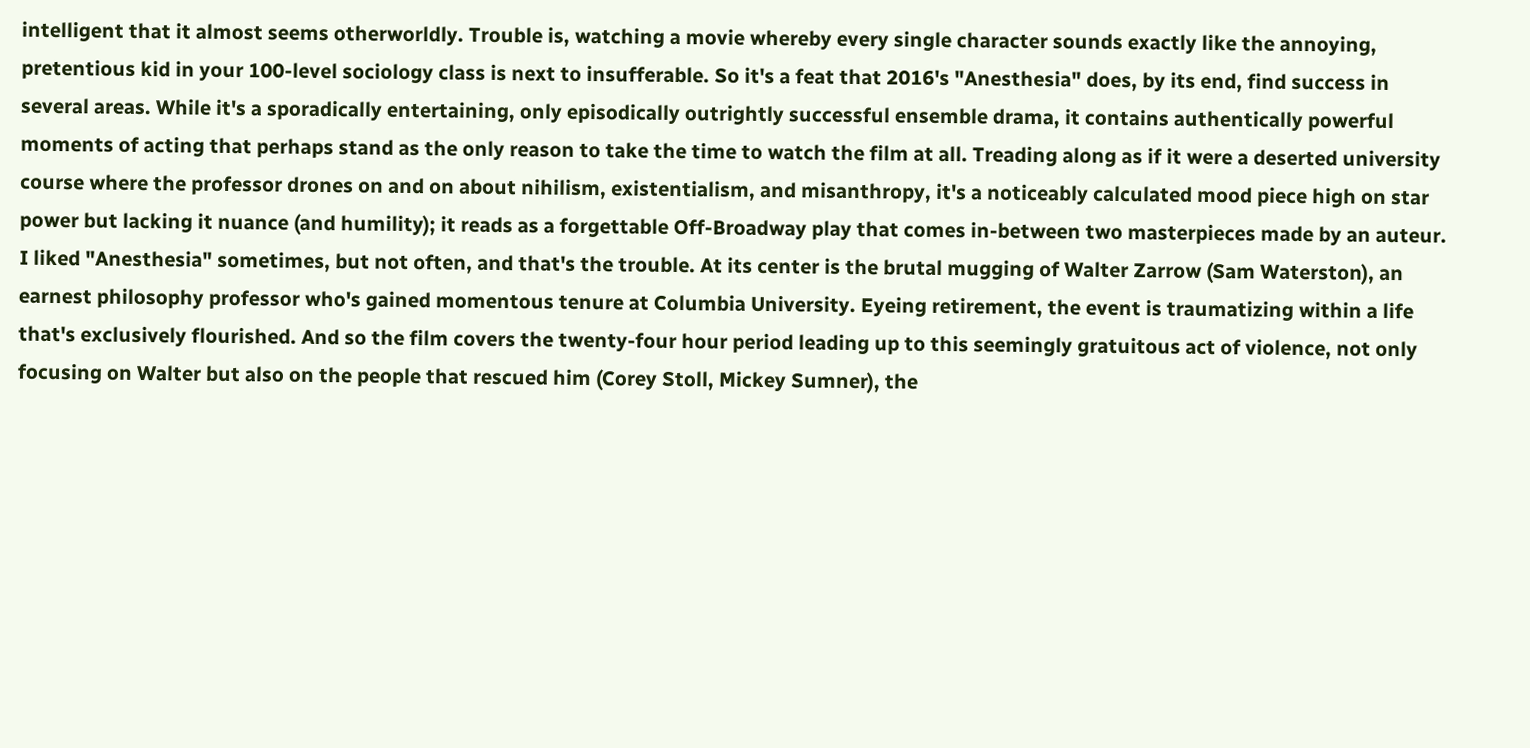intelligent that it almost seems otherworldly. Trouble is, watching a movie whereby every single character sounds exactly like the annoying, pretentious kid in your 100-level sociology class is next to insufferable. So it's a feat that 2016's "Anesthesia" does, by its end, find success in several areas. While it's a sporadically entertaining, only episodically outrightly successful ensemble drama, it contains authentically powerful moments of acting that perhaps stand as the only reason to take the time to watch the film at all. Treading along as if it were a deserted university course where the professor drones on and on about nihilism, existentialism, and misanthropy, it's a noticeably calculated mood piece high on star power but lacking it nuance (and humility); it reads as a forgettable Off-Broadway play that comes in-between two masterpieces made by an auteur. I liked "Anesthesia" sometimes, but not often, and that's the trouble. At its center is the brutal mugging of Walter Zarrow (Sam Waterston), an earnest philosophy professor who's gained momentous tenure at Columbia University. Eyeing retirement, the event is traumatizing within a life that's exclusively flourished. And so the film covers the twenty-four hour period leading up to this seemingly gratuitous act of violence, not only focusing on Walter but also on the people that rescued him (Corey Stoll, Mickey Sumner), the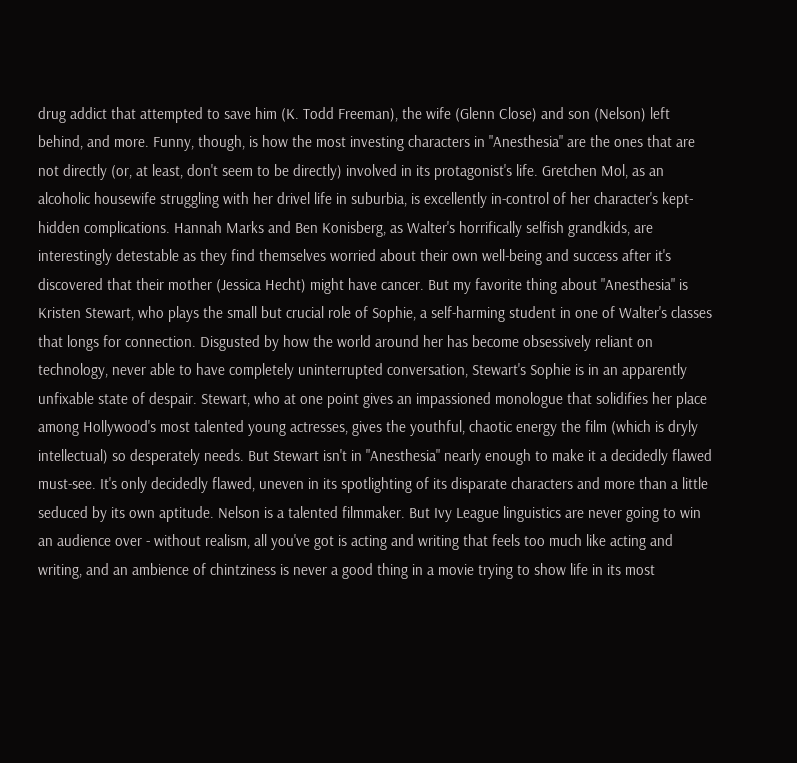drug addict that attempted to save him (K. Todd Freeman), the wife (Glenn Close) and son (Nelson) left behind, and more. Funny, though, is how the most investing characters in "Anesthesia" are the ones that are not directly (or, at least, don't seem to be directly) involved in its protagonist's life. Gretchen Mol, as an alcoholic housewife struggling with her drivel life in suburbia, is excellently in-control of her character's kept-hidden complications. Hannah Marks and Ben Konisberg, as Walter's horrifically selfish grandkids, are interestingly detestable as they find themselves worried about their own well-being and success after it's discovered that their mother (Jessica Hecht) might have cancer. But my favorite thing about "Anesthesia" is Kristen Stewart, who plays the small but crucial role of Sophie, a self-harming student in one of Walter's classes that longs for connection. Disgusted by how the world around her has become obsessively reliant on technology, never able to have completely uninterrupted conversation, Stewart's Sophie is in an apparently unfixable state of despair. Stewart, who at one point gives an impassioned monologue that solidifies her place among Hollywood's most talented young actresses, gives the youthful, chaotic energy the film (which is dryly intellectual) so desperately needs. But Stewart isn't in "Anesthesia" nearly enough to make it a decidedly flawed must-see. It's only decidedly flawed, uneven in its spotlighting of its disparate characters and more than a little seduced by its own aptitude. Nelson is a talented filmmaker. But Ivy League linguistics are never going to win an audience over - without realism, all you've got is acting and writing that feels too much like acting and writing, and an ambience of chintziness is never a good thing in a movie trying to show life in its most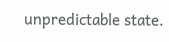unpredictable state.